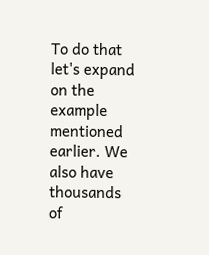To do that let's expand on the example mentioned earlier. We also have thousands of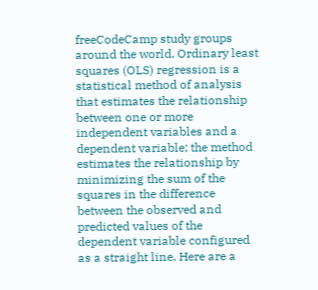freeCodeCamp study groups around the world. Ordinary least squares (OLS) regression is a statistical method of analysis that estimates the relationship between one or more independent variables and a dependent variable; the method estimates the relationship by minimizing the sum of the squares in the difference between the observed and predicted values of the dependent variable configured as a straight line. Here are a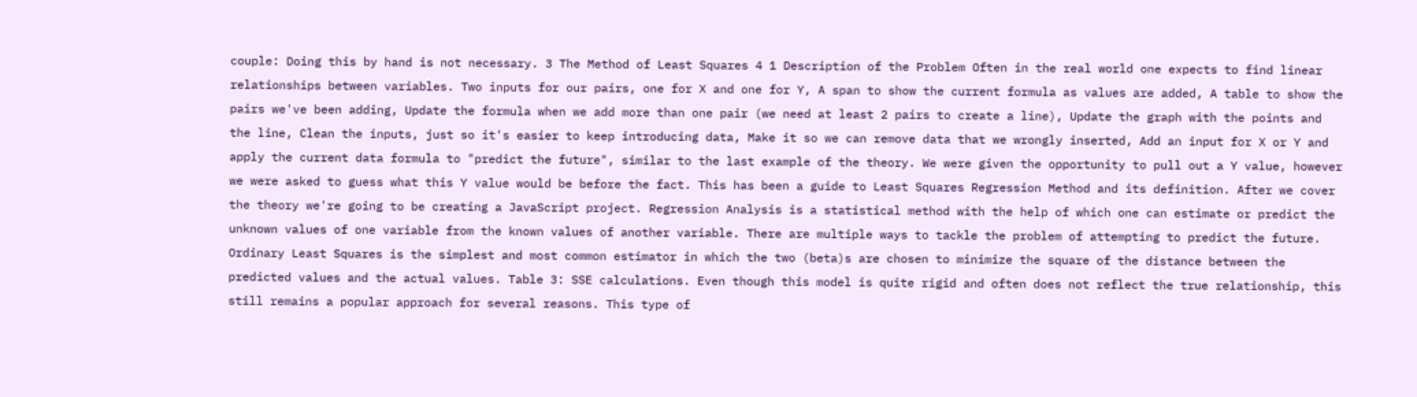couple: Doing this by hand is not necessary. 3 The Method of Least Squares 4 1 Description of the Problem Often in the real world one expects to find linear relationships between variables. Two inputs for our pairs, one for X and one for Y, A span to show the current formula as values are added, A table to show the pairs we've been adding, Update the formula when we add more than one pair (we need at least 2 pairs to create a line), Update the graph with the points and the line, Clean the inputs, just so it's easier to keep introducing data, Make it so we can remove data that we wrongly inserted, Add an input for X or Y and apply the current data formula to "predict the future", similar to the last example of the theory. We were given the opportunity to pull out a Y value, however we were asked to guess what this Y value would be before the fact. This has been a guide to Least Squares Regression Method and its definition. After we cover the theory we're going to be creating a JavaScript project. Regression Analysis is a statistical method with the help of which one can estimate or predict the unknown values of one variable from the known values of another variable. There are multiple ways to tackle the problem of attempting to predict the future. Ordinary Least Squares is the simplest and most common estimator in which the two (beta)s are chosen to minimize the square of the distance between the predicted values and the actual values. Table 3: SSE calculations. Even though this model is quite rigid and often does not reflect the true relationship, this still remains a popular approach for several reasons. This type of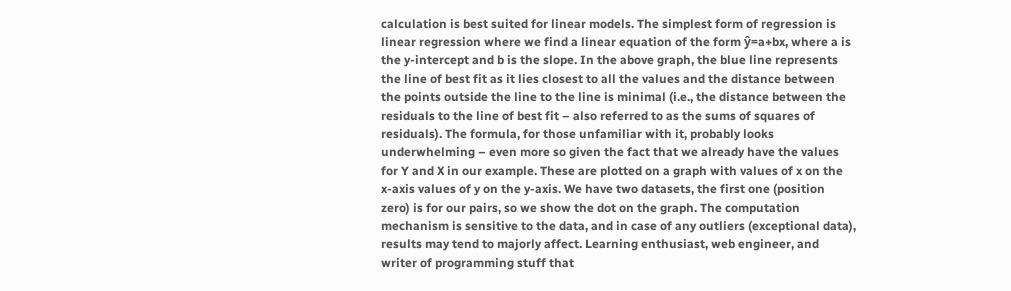calculation is best suited for linear models. The simplest form of regression is linear regression where we find a linear equation of the form ŷ=a+bx, where a is the y-intercept and b is the slope. In the above graph, the blue line represents the line of best fit as it lies closest to all the values and the distance between the points outside the line to the line is minimal (i.e., the distance between the residuals to the line of best fit – also referred to as the sums of squares of residuals). The formula, for those unfamiliar with it, probably looks underwhelming – even more so given the fact that we already have the values for Y and X in our example. These are plotted on a graph with values of x on the x-axis values of y on the y-axis. We have two datasets, the first one (position zero) is for our pairs, so we show the dot on the graph. The computation mechanism is sensitive to the data, and in case of any outliers (exceptional data), results may tend to majorly affect. Learning enthusiast, web engineer, and writer of programming stuff that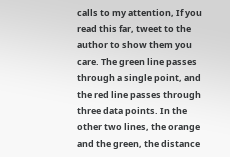calls to my attention, If you read this far, tweet to the author to show them you care. The green line passes through a single point, and the red line passes through three data points. In the other two lines, the orange and the green, the distance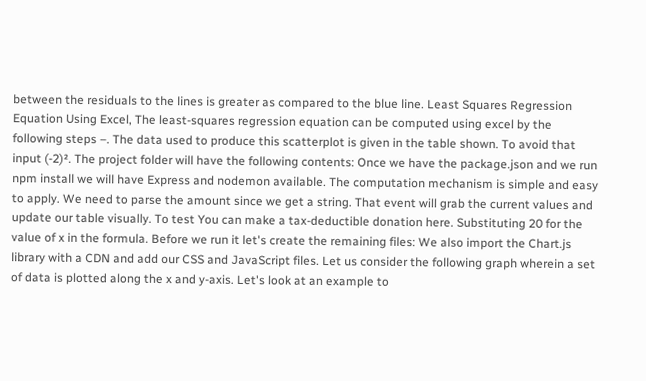between the residuals to the lines is greater as compared to the blue line. Least Squares Regression Equation Using Excel, The least-squares regression equation can be computed using excel by the following steps –. The data used to produce this scatterplot is given in the table shown. To avoid that input (-2)². The project folder will have the following contents: Once we have the package.json and we run npm install we will have Express and nodemon available. The computation mechanism is simple and easy to apply. We need to parse the amount since we get a string. That event will grab the current values and update our table visually. To test You can make a tax-deductible donation here. Substituting 20 for the value of x in the formula. Before we run it let's create the remaining files: We also import the Chart.js library with a CDN and add our CSS and JavaScript files. Let us consider the following graph wherein a set of data is plotted along the x and y-axis. Let's look at an example to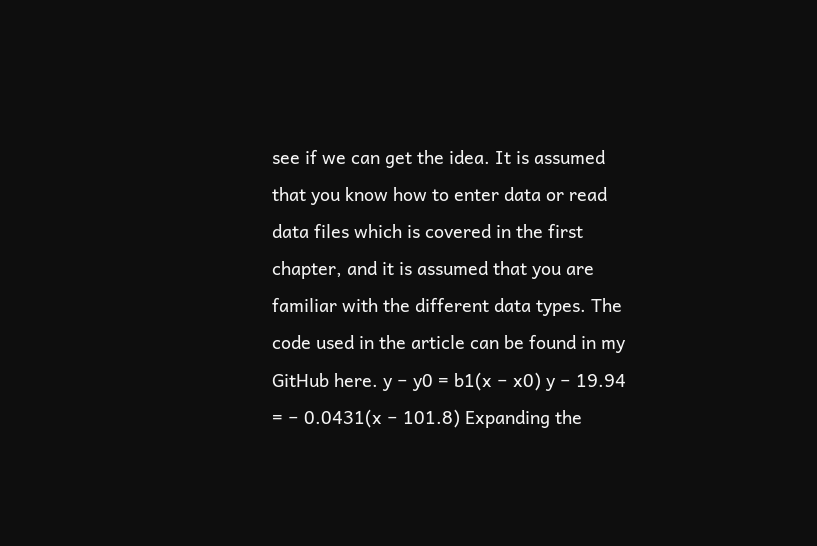see if we can get the idea. It is assumed that you know how to enter data or read data files which is covered in the first chapter, and it is assumed that you are familiar with the different data types. The code used in the article can be found in my GitHub here. y − y0 = b1(x − x0) y − 19.94 = − 0.0431(x − 101.8) Expanding the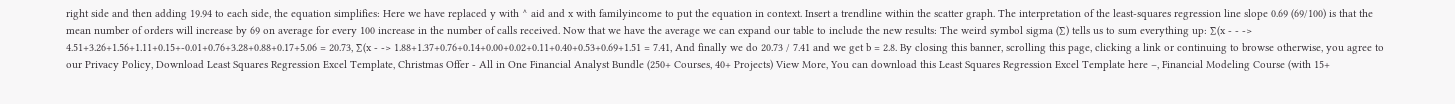right side and then adding 19.94 to each side, the equation simplifies: Here we have replaced y with ^ aid and x with familyincome to put the equation in context. Insert a trendline within the scatter graph. The interpretation of the least-squares regression line slope 0.69 (69/100) is that the mean number of orders will increase by 69 on average for every 100 increase in the number of calls received. Now that we have the average we can expand our table to include the new results: The weird symbol sigma (∑) tells us to sum everything up: ∑(x - - -> 4.51+3.26+1.56+1.11+0.15+-0.01+0.76+3.28+0.88+0.17+5.06 = 20.73, ∑(x - -> 1.88+1.37+0.76+0.14+0.00+0.02+0.11+0.40+0.53+0.69+1.51 = 7.41, And finally we do 20.73 / 7.41 and we get b = 2.8. By closing this banner, scrolling this page, clicking a link or continuing to browse otherwise, you agree to our Privacy Policy, Download Least Squares Regression Excel Template, Christmas Offer - All in One Financial Analyst Bundle (250+ Courses, 40+ Projects) View More, You can download this Least Squares Regression Excel Template here –, Financial Modeling Course (with 15+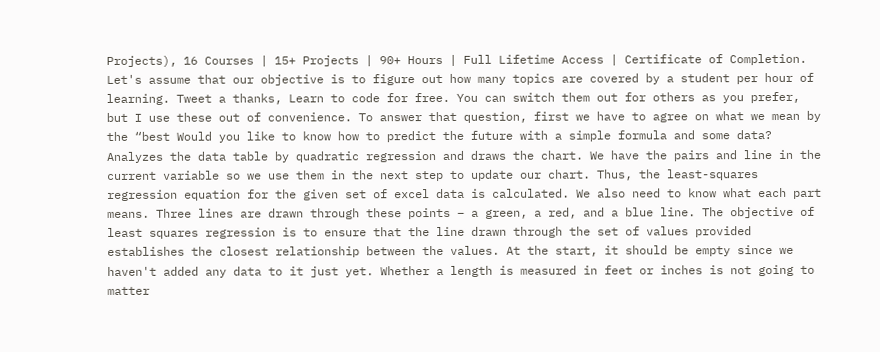Projects), 16 Courses | 15+ Projects | 90+ Hours | Full Lifetime Access | Certificate of Completion. Let's assume that our objective is to figure out how many topics are covered by a student per hour of learning. Tweet a thanks, Learn to code for free. You can switch them out for others as you prefer, but I use these out of convenience. To answer that question, first we have to agree on what we mean by the “best Would you like to know how to predict the future with a simple formula and some data? Analyzes the data table by quadratic regression and draws the chart. We have the pairs and line in the current variable so we use them in the next step to update our chart. Thus, the least-squares regression equation for the given set of excel data is calculated. We also need to know what each part means. Three lines are drawn through these points – a green, a red, and a blue line. The objective of least squares regression is to ensure that the line drawn through the set of values provided establishes the closest relationship between the values. At the start, it should be empty since we haven't added any data to it just yet. Whether a length is measured in feet or inches is not going to matter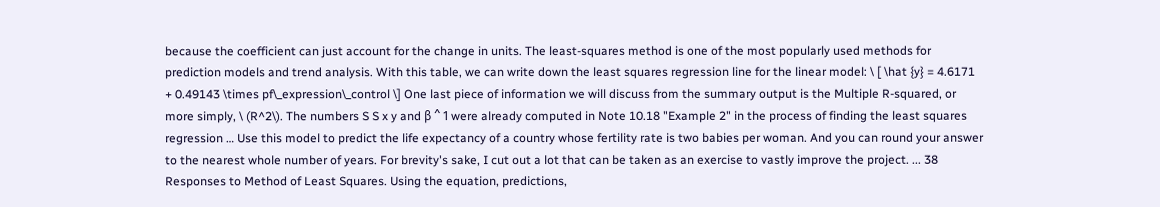because the coefficient can just account for the change in units. The least-squares method is one of the most popularly used methods for prediction models and trend analysis. With this table, we can write down the least squares regression line for the linear model: \ [ \hat {y} = 4.6171 + 0.49143 \times pf\_expression\_control \] One last piece of information we will discuss from the summary output is the Multiple R-squared, or more simply, \ (R^2\). The numbers S S x y and β ^ 1 were already computed in Note 10.18 "Example 2" in the process of finding the least squares regression … Use this model to predict the life expectancy of a country whose fertility rate is two babies per woman. And you can round your answer to the nearest whole number of years. For brevity's sake, I cut out a lot that can be taken as an exercise to vastly improve the project. ... 38 Responses to Method of Least Squares. Using the equation, predictions,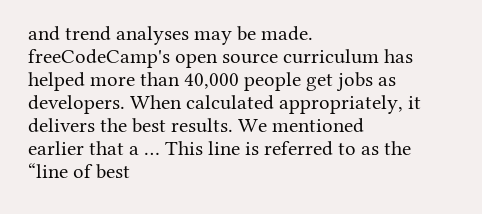and trend analyses may be made. freeCodeCamp's open source curriculum has helped more than 40,000 people get jobs as developers. When calculated appropriately, it delivers the best results. We mentioned earlier that a … This line is referred to as the “line of best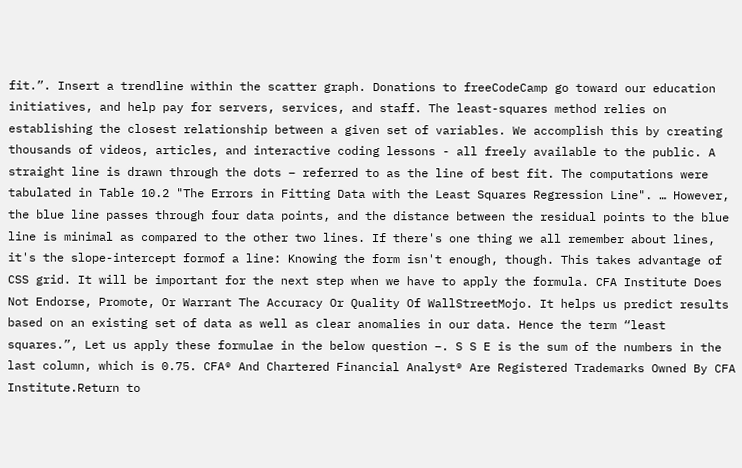fit.”. Insert a trendline within the scatter graph. Donations to freeCodeCamp go toward our education initiatives, and help pay for servers, services, and staff. The least-squares method relies on establishing the closest relationship between a given set of variables. We accomplish this by creating thousands of videos, articles, and interactive coding lessons - all freely available to the public. A straight line is drawn through the dots – referred to as the line of best fit. The computations were tabulated in Table 10.2 "The Errors in Fitting Data with the Least Squares Regression Line". … However, the blue line passes through four data points, and the distance between the residual points to the blue line is minimal as compared to the other two lines. If there's one thing we all remember about lines, it's the slope-intercept formof a line: Knowing the form isn't enough, though. This takes advantage of CSS grid. It will be important for the next step when we have to apply the formula. CFA Institute Does Not Endorse, Promote, Or Warrant The Accuracy Or Quality Of WallStreetMojo. It helps us predict results based on an existing set of data as well as clear anomalies in our data. Hence the term “least squares.”, Let us apply these formulae in the below question –. S S E is the sum of the numbers in the last column, which is 0.75. CFA® And Chartered Financial Analyst® Are Registered Trademarks Owned By CFA Institute.Return to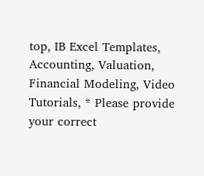top, IB Excel Templates, Accounting, Valuation, Financial Modeling, Video Tutorials, * Please provide your correct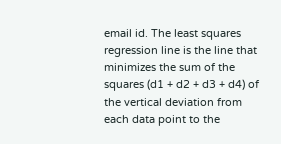email id. The least squares regression line is the line that minimizes the sum of the squares (d1 + d2 + d3 + d4) of the vertical deviation from each data point to the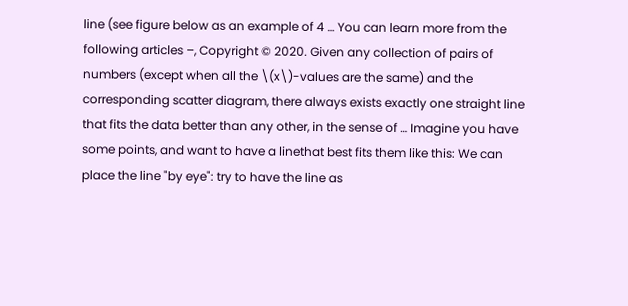line (see figure below as an example of 4 … You can learn more from the following articles –, Copyright © 2020. Given any collection of pairs of numbers (except when all the \(x\)-values are the same) and the corresponding scatter diagram, there always exists exactly one straight line that fits the data better than any other, in the sense of … Imagine you have some points, and want to have a linethat best fits them like this: We can place the line "by eye": try to have the line as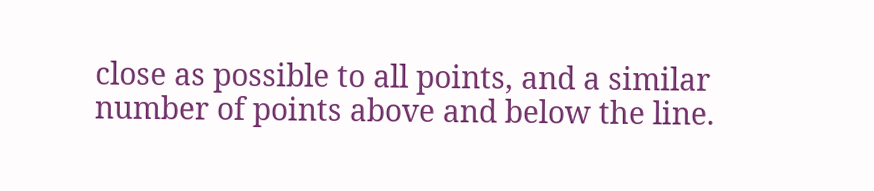close as possible to all points, and a similar number of points above and below the line.